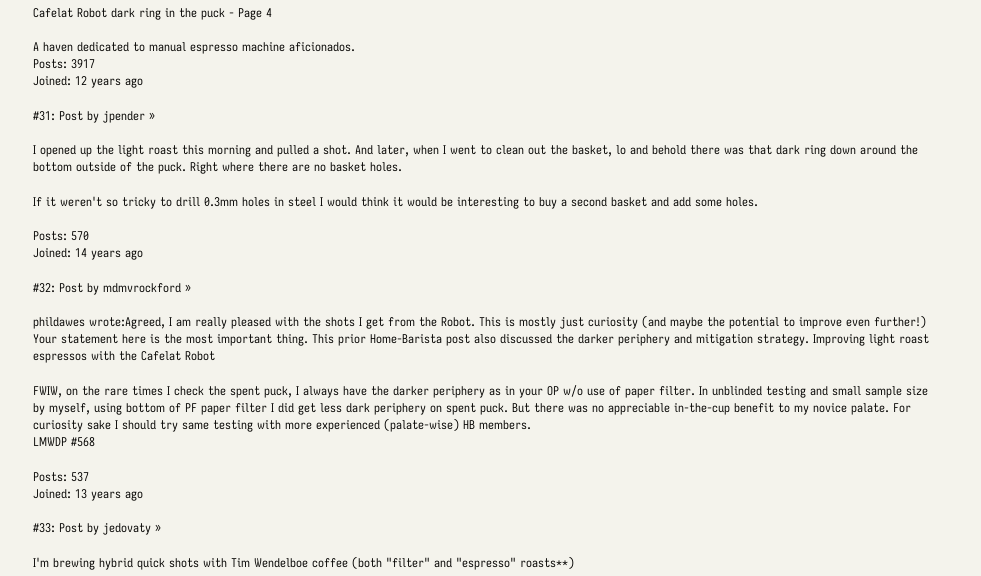Cafelat Robot dark ring in the puck - Page 4

A haven dedicated to manual espresso machine aficionados.
Posts: 3917
Joined: 12 years ago

#31: Post by jpender »

I opened up the light roast this morning and pulled a shot. And later, when I went to clean out the basket, lo and behold there was that dark ring down around the bottom outside of the puck. Right where there are no basket holes.

If it weren't so tricky to drill 0.3mm holes in steel I would think it would be interesting to buy a second basket and add some holes.

Posts: 570
Joined: 14 years ago

#32: Post by mdmvrockford »

phildawes wrote:Agreed, I am really pleased with the shots I get from the Robot. This is mostly just curiosity (and maybe the potential to improve even further!)
Your statement here is the most important thing. This prior Home-Barista post also discussed the darker periphery and mitigation strategy. Improving light roast espressos with the Cafelat Robot

FWIW, on the rare times I check the spent puck, I always have the darker periphery as in your OP w/o use of paper filter. In unblinded testing and small sample size by myself, using bottom of PF paper filter I did get less dark periphery on spent puck. But there was no appreciable in-the-cup benefit to my novice palate. For curiosity sake I should try same testing with more experienced (palate-wise) HB members.
LMWDP #568

Posts: 537
Joined: 13 years ago

#33: Post by jedovaty »

I'm brewing hybrid quick shots with Tim Wendelboe coffee (both "filter" and "espresso" roasts**)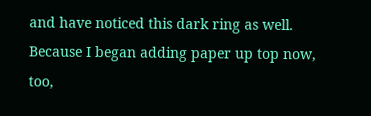and have noticed this dark ring as well. Because I began adding paper up top now, too,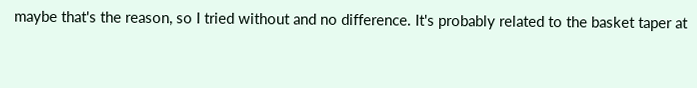maybe that's the reason, so I tried without and no difference. It's probably related to the basket taper at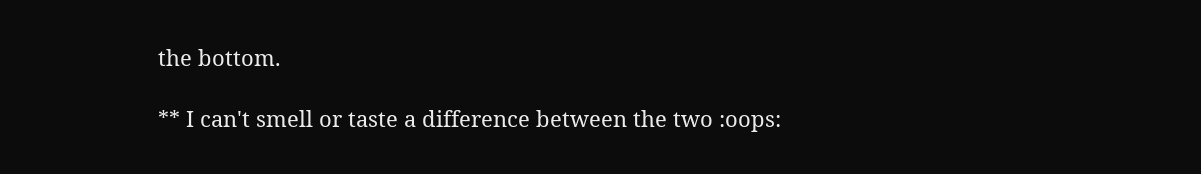the bottom.

** I can't smell or taste a difference between the two :oops: